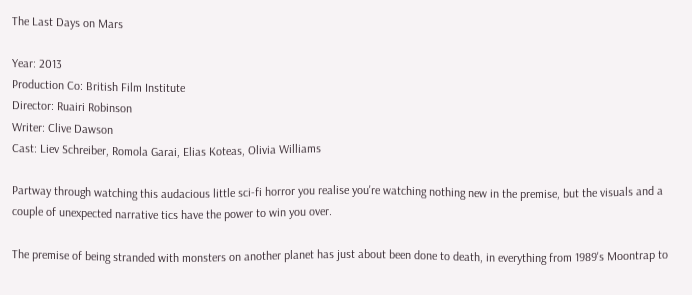The Last Days on Mars

Year: 2013
Production Co: British Film Institute
Director: Ruairi Robinson
Writer: Clive Dawson
Cast: Liev Schreiber, Romola Garai, Elias Koteas, Olivia Williams

Partway through watching this audacious little sci-fi horror you realise you're watching nothing new in the premise, but the visuals and a couple of unexpected narrative tics have the power to win you over.

The premise of being stranded with monsters on another planet has just about been done to death, in everything from 1989's Moontrap to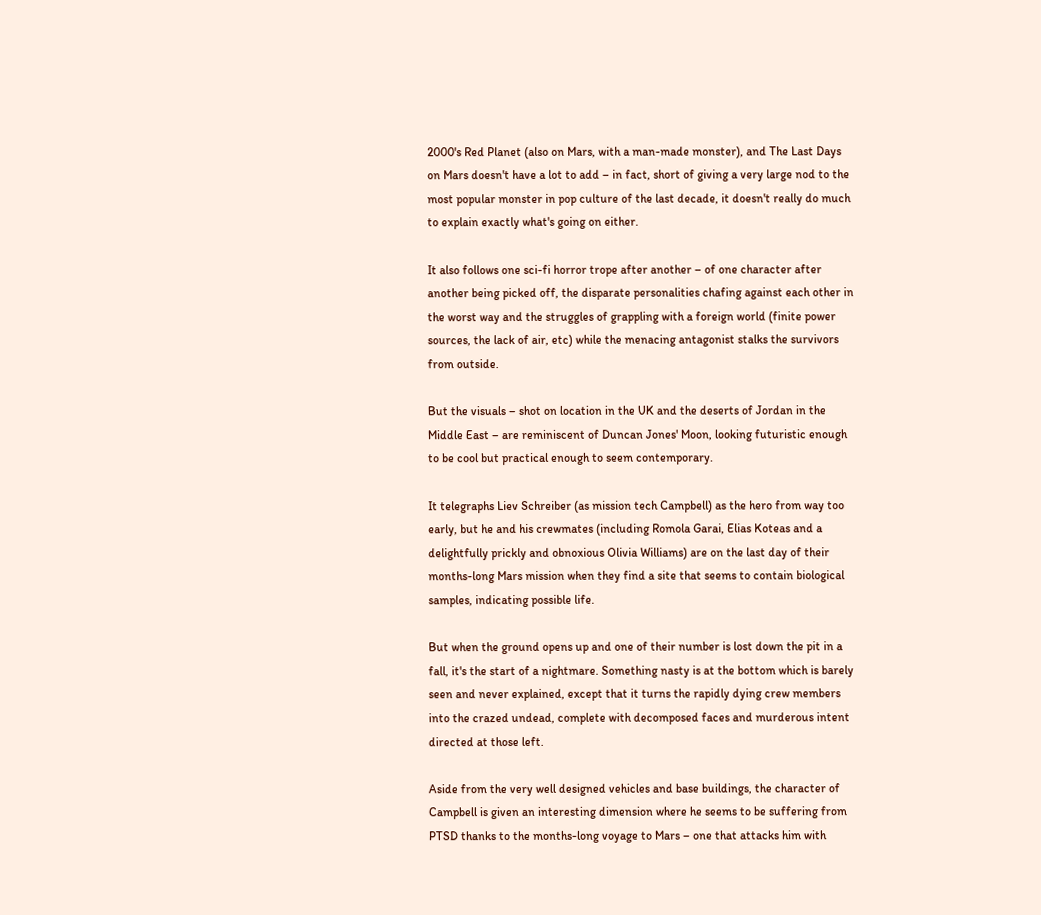2000's Red Planet (also on Mars, with a man-made monster), and The Last Days on Mars doesn't have a lot to add – in fact, short of giving a very large nod to the most popular monster in pop culture of the last decade, it doesn't really do much to explain exactly what's going on either.

It also follows one sci-fi horror trope after another – of one character after another being picked off, the disparate personalities chafing against each other in the worst way and the struggles of grappling with a foreign world (finite power sources, the lack of air, etc) while the menacing antagonist stalks the survivors from outside.

But the visuals – shot on location in the UK and the deserts of Jordan in the Middle East – are reminiscent of Duncan Jones' Moon, looking futuristic enough to be cool but practical enough to seem contemporary.

It telegraphs Liev Schreiber (as mission tech Campbell) as the hero from way too early, but he and his crewmates (including Romola Garai, Elias Koteas and a delightfully prickly and obnoxious Olivia Williams) are on the last day of their months-long Mars mission when they find a site that seems to contain biological samples, indicating possible life.

But when the ground opens up and one of their number is lost down the pit in a fall, it's the start of a nightmare. Something nasty is at the bottom which is barely seen and never explained, except that it turns the rapidly dying crew members into the crazed undead, complete with decomposed faces and murderous intent directed at those left.

Aside from the very well designed vehicles and base buildings, the character of Campbell is given an interesting dimension where he seems to be suffering from PTSD thanks to the months-long voyage to Mars – one that attacks him with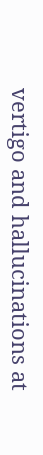vertigo and hallucinations at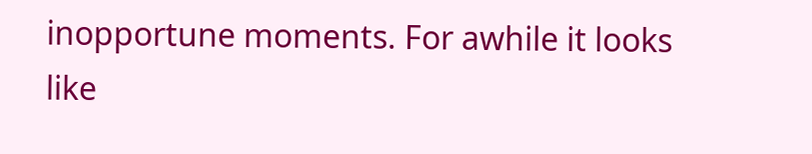inopportune moments. For awhile it looks like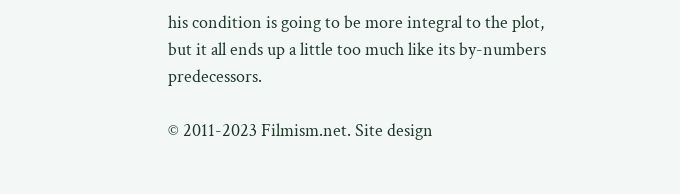his condition is going to be more integral to the plot, but it all ends up a little too much like its by-numbers predecessors.

© 2011-2023 Filmism.net. Site design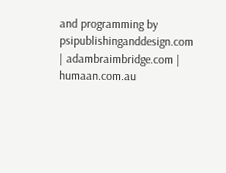and programming by psipublishinganddesign.com | adambraimbridge.com | humaan.com.au